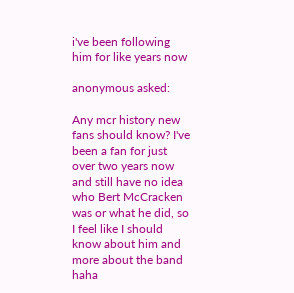i've been following him for like years now

anonymous asked:

Any mcr history new fans should know? I've been a fan for just over two years now and still have no idea who Bert McCracken was or what he did, so I feel like I should know about him and more about the band haha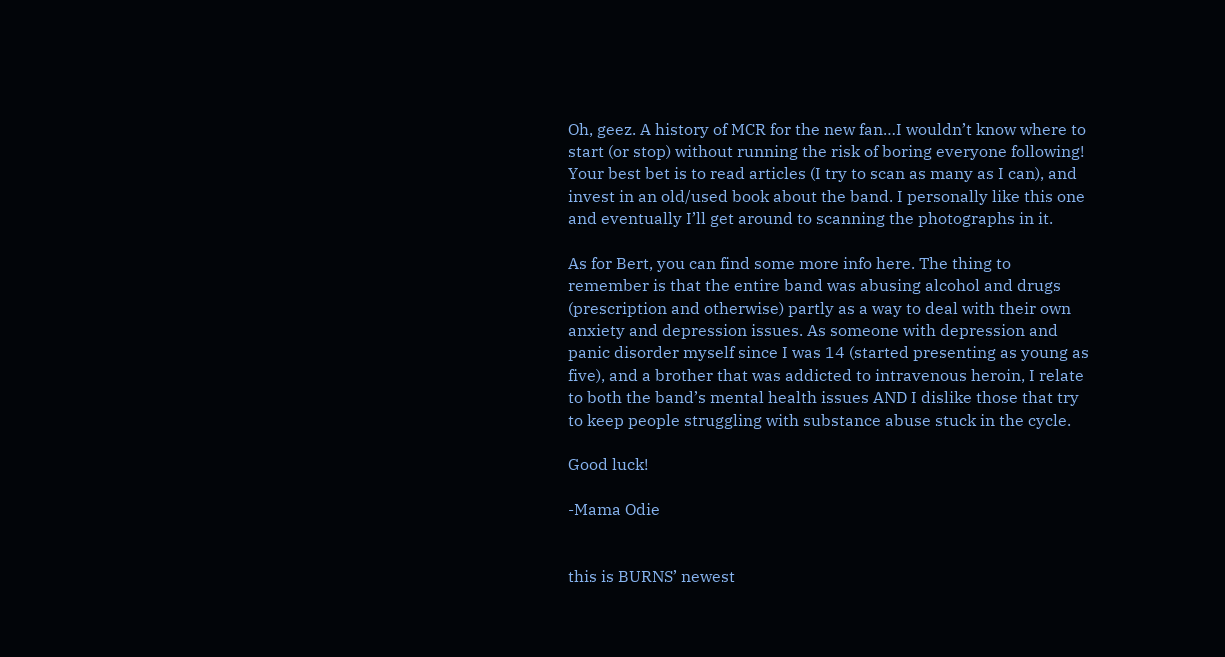Oh, geez. A history of MCR for the new fan…I wouldn’t know where to start (or stop) without running the risk of boring everyone following! Your best bet is to read articles (I try to scan as many as I can), and invest in an old/used book about the band. I personally like this one and eventually I’ll get around to scanning the photographs in it.

As for Bert, you can find some more info here. The thing to remember is that the entire band was abusing alcohol and drugs (prescription and otherwise) partly as a way to deal with their own anxiety and depression issues. As someone with depression and panic disorder myself since I was 14 (started presenting as young as five), and a brother that was addicted to intravenous heroin, I relate to both the band’s mental health issues AND I dislike those that try to keep people struggling with substance abuse stuck in the cycle.

Good luck!

-Mama Odie


this is BURNS’ newest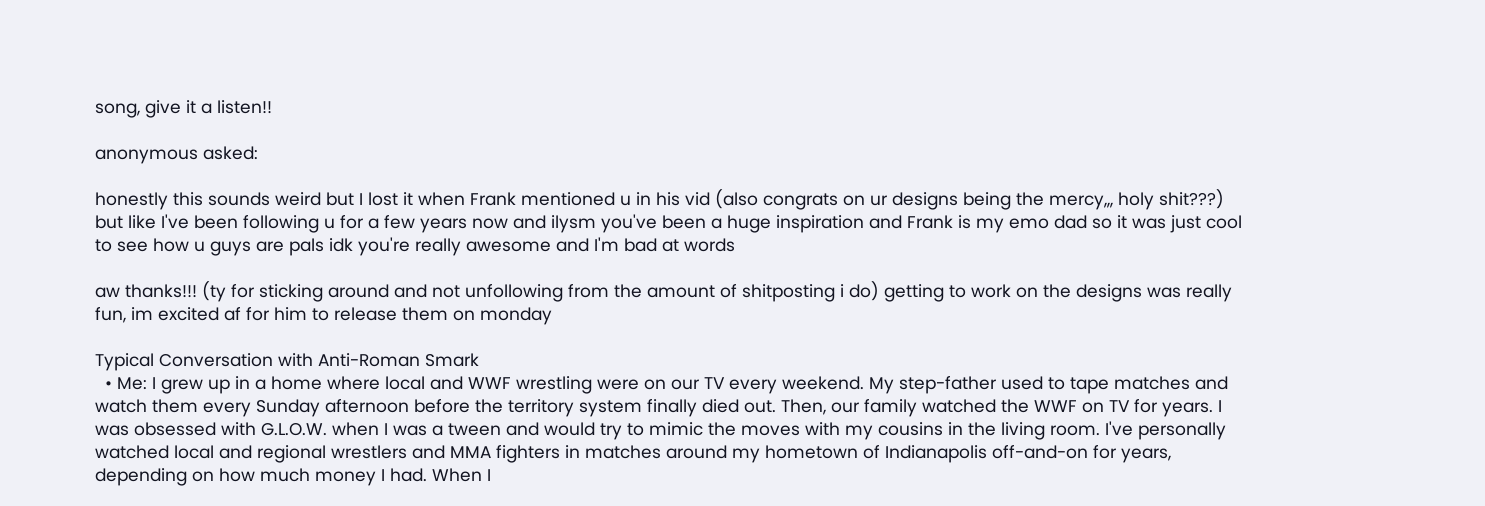song, give it a listen!!

anonymous asked:

honestly this sounds weird but I lost it when Frank mentioned u in his vid (also congrats on ur designs being the mercy,,, holy shit???) but like I've been following u for a few years now and ilysm you've been a huge inspiration and Frank is my emo dad so it was just cool to see how u guys are pals idk you're really awesome and I'm bad at words

aw thanks!!! (ty for sticking around and not unfollowing from the amount of shitposting i do) getting to work on the designs was really fun, im excited af for him to release them on monday

Typical Conversation with Anti-Roman Smark
  • Me: I grew up in a home where local and WWF wrestling were on our TV every weekend. My step-father used to tape matches and watch them every Sunday afternoon before the territory system finally died out. Then, our family watched the WWF on TV for years. I was obsessed with G.L.O.W. when I was a tween and would try to mimic the moves with my cousins in the living room. I've personally watched local and regional wrestlers and MMA fighters in matches around my hometown of Indianapolis off-and-on for years, depending on how much money I had. When I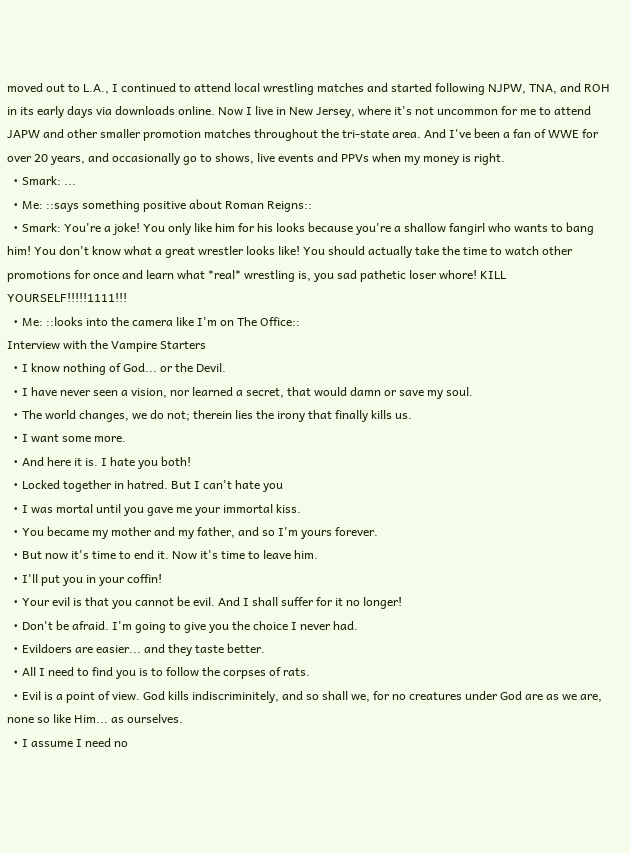moved out to L.A., I continued to attend local wrestling matches and started following NJPW, TNA, and ROH in its early days via downloads online. Now I live in New Jersey, where it's not uncommon for me to attend JAPW and other smaller promotion matches throughout the tri-state area. And I've been a fan of WWE for over 20 years, and occasionally go to shows, live events and PPVs when my money is right.
  • Smark: ...
  • Me: ::says something positive about Roman Reigns::
  • Smark: You're a joke! You only like him for his looks because you're a shallow fangirl who wants to bang him! You don't know what a great wrestler looks like! You should actually take the time to watch other promotions for once and learn what *real* wrestling is, you sad pathetic loser whore! KILL YOURSELF!!!!!1111!!!
  • Me: ::looks into the camera like I'm on The Office::
Interview with the Vampire Starters
  • I know nothing of God... or the Devil.
  • I have never seen a vision, nor learned a secret, that would damn or save my soul.
  • The world changes, we do not; therein lies the irony that finally kills us.
  • I want some more.
  • And here it is. I hate you both!
  • Locked together in hatred. But I can't hate you
  • I was mortal until you gave me your immortal kiss.
  • You became my mother and my father, and so I'm yours forever.
  • But now it's time to end it. Now it's time to leave him.
  • I'll put you in your coffin!
  • Your evil is that you cannot be evil. And I shall suffer for it no longer!
  • Don't be afraid. I'm going to give you the choice I never had.
  • Evildoers are easier... and they taste better.
  • All I need to find you is to follow the corpses of rats.
  • Evil is a point of view. God kills indiscriminitely, and so shall we, for no creatures under God are as we are, none so like Him... as ourselves.
  • I assume I need no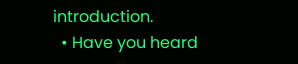introduction.
  • Have you heard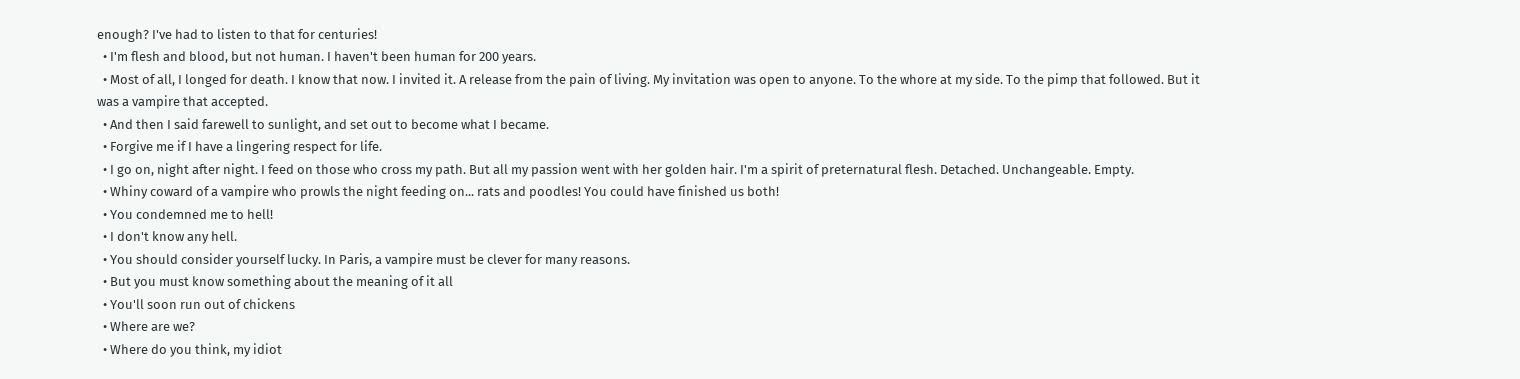enough? I've had to listen to that for centuries!
  • I'm flesh and blood, but not human. I haven't been human for 200 years.
  • Most of all, I longed for death. I know that now. I invited it. A release from the pain of living. My invitation was open to anyone. To the whore at my side. To the pimp that followed. But it was a vampire that accepted.
  • And then I said farewell to sunlight, and set out to become what I became.
  • Forgive me if I have a lingering respect for life.
  • I go on, night after night. I feed on those who cross my path. But all my passion went with her golden hair. I'm a spirit of preternatural flesh. Detached. Unchangeable. Empty.
  • Whiny coward of a vampire who prowls the night feeding on... rats and poodles! You could have finished us both!
  • You condemned me to hell!
  • I don't know any hell.
  • You should consider yourself lucky. In Paris, a vampire must be clever for many reasons.
  • But you must know something about the meaning of it all
  • You'll soon run out of chickens
  • Where are we?
  • Where do you think, my idiot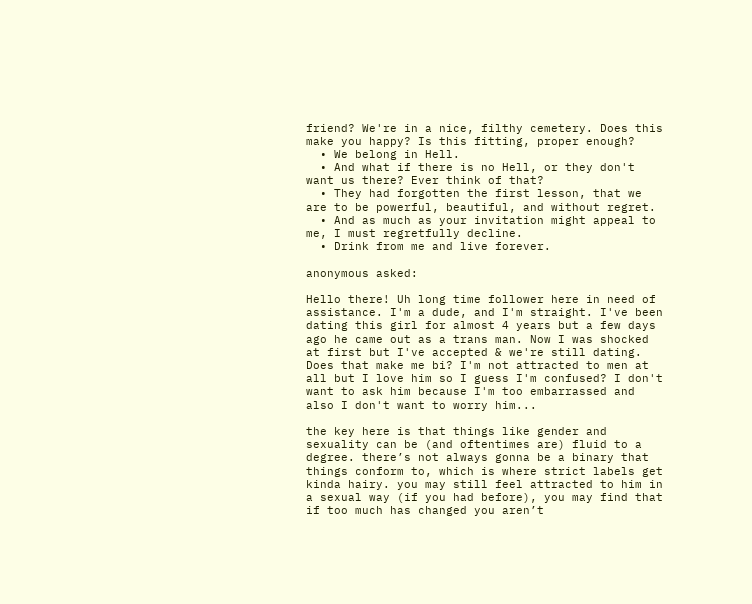friend? We're in a nice, filthy cemetery. Does this make you happy? Is this fitting, proper enough?
  • We belong in Hell.
  • And what if there is no Hell, or they don't want us there? Ever think of that?
  • They had forgotten the first lesson, that we are to be powerful, beautiful, and without regret.
  • And as much as your invitation might appeal to me, I must regretfully decline.
  • Drink from me and live forever.

anonymous asked:

Hello there! Uh long time follower here in need of assistance. I'm a dude, and I'm straight. I've been dating this girl for almost 4 years but a few days ago he came out as a trans man. Now I was shocked at first but I've accepted & we're still dating. Does that make me bi? I'm not attracted to men at all but I love him so I guess I'm confused? I don't want to ask him because I'm too embarrassed and also I don't want to worry him...

the key here is that things like gender and sexuality can be (and oftentimes are) fluid to a degree. there’s not always gonna be a binary that things conform to, which is where strict labels get kinda hairy. you may still feel attracted to him in a sexual way (if you had before), you may find that if too much has changed you aren’t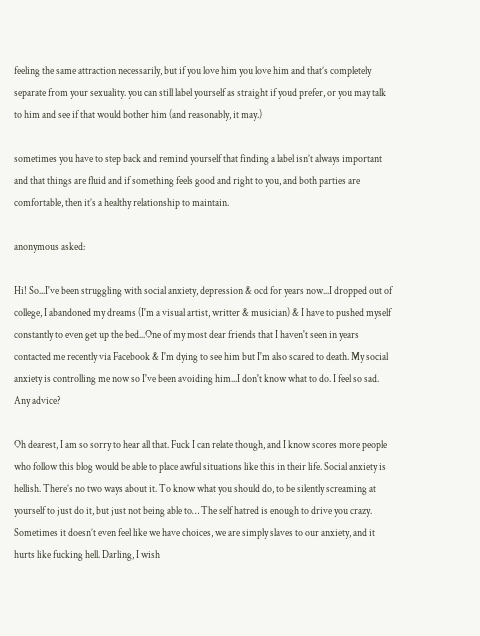feeling the same attraction necessarily, but if you love him you love him and that’s completely separate from your sexuality. you can still label yourself as straight if youd prefer, or you may talk to him and see if that would bother him (and reasonably, it may.)

sometimes you have to step back and remind yourself that finding a label isn’t always important and that things are fluid and if something feels good and right to you, and both parties are comfortable, then it’s a healthy relationship to maintain.

anonymous asked:

Hi! So...I've been struggling with social anxiety, depression & ocd for years now...I dropped out of college, I abandoned my dreams (I'm a visual artist, writter & musician) & I have to pushed myself constantly to even get up the bed...One of my most dear friends that I haven't seen in years contacted me recently via Facebook & I'm dying to see him but I'm also scared to death. My social anxiety is controlling me now so I've been avoiding him...I don't know what to do. I feel so sad. Any advice?

Oh dearest, I am so sorry to hear all that. Fuck I can relate though, and I know scores more people who follow this blog would be able to place awful situations like this in their life. Social anxiety is hellish. There’s no two ways about it. To know what you should do, to be silently screaming at yourself to just do it, but just not being able to… The self hatred is enough to drive you crazy. Sometimes it doesn’t even feel like we have choices, we are simply slaves to our anxiety, and it hurts like fucking hell. Darling, I wish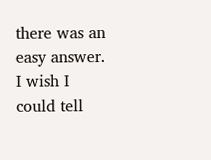there was an easy answer. I wish I could tell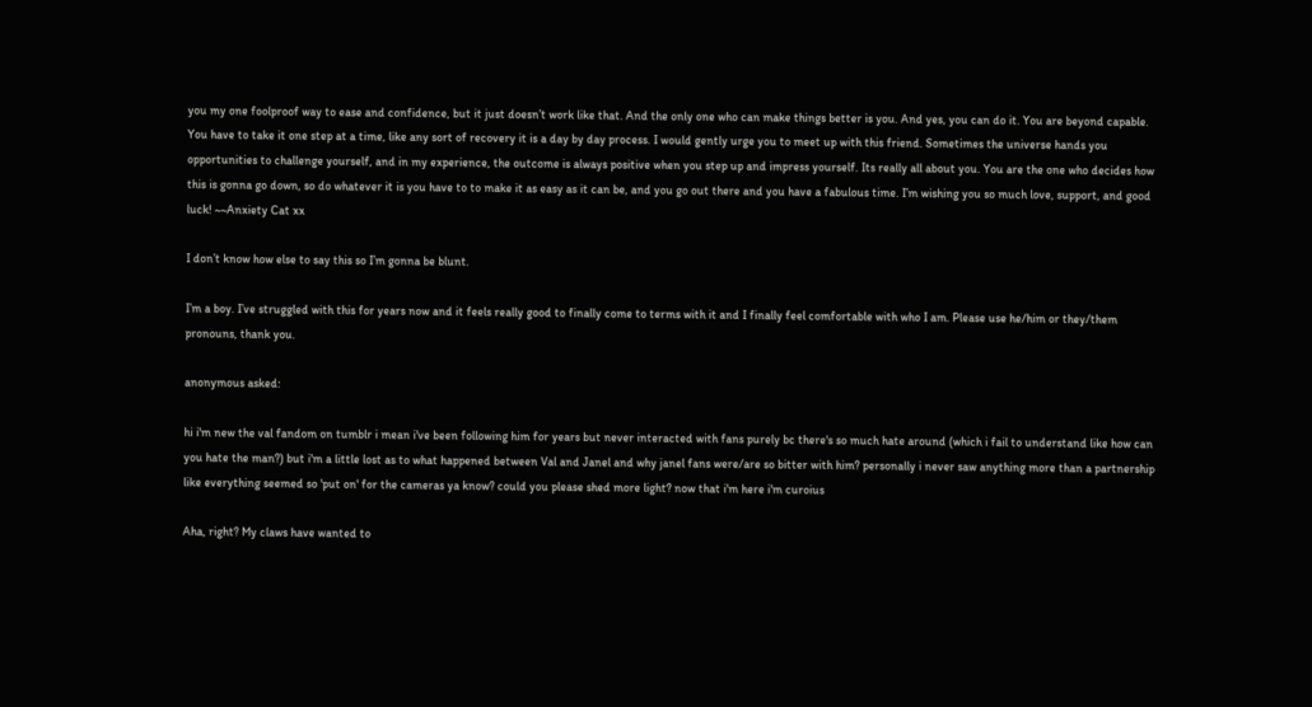you my one foolproof way to ease and confidence, but it just doesn’t work like that. And the only one who can make things better is you. And yes, you can do it. You are beyond capable. You have to take it one step at a time, like any sort of recovery it is a day by day process. I would gently urge you to meet up with this friend. Sometimes the universe hands you opportunities to challenge yourself, and in my experience, the outcome is always positive when you step up and impress yourself. Its really all about you. You are the one who decides how this is gonna go down, so do whatever it is you have to to make it as easy as it can be, and you go out there and you have a fabulous time. I’m wishing you so much love, support, and good luck! ~~Anxiety Cat xx

I don’t know how else to say this so I’m gonna be blunt.

I’m a boy. I’ve struggled with this for years now and it feels really good to finally come to terms with it and I finally feel comfortable with who I am. Please use he/him or they/them pronouns, thank you.

anonymous asked:

hi i'm new the val fandom on tumblr i mean i've been following him for years but never interacted with fans purely bc there's so much hate around (which i fail to understand like how can you hate the man?) but i'm a little lost as to what happened between Val and Janel and why janel fans were/are so bitter with him? personally i never saw anything more than a partnership like everything seemed so 'put on' for the cameras ya know? could you please shed more light? now that i'm here i'm curoius

Aha, right? My claws have wanted to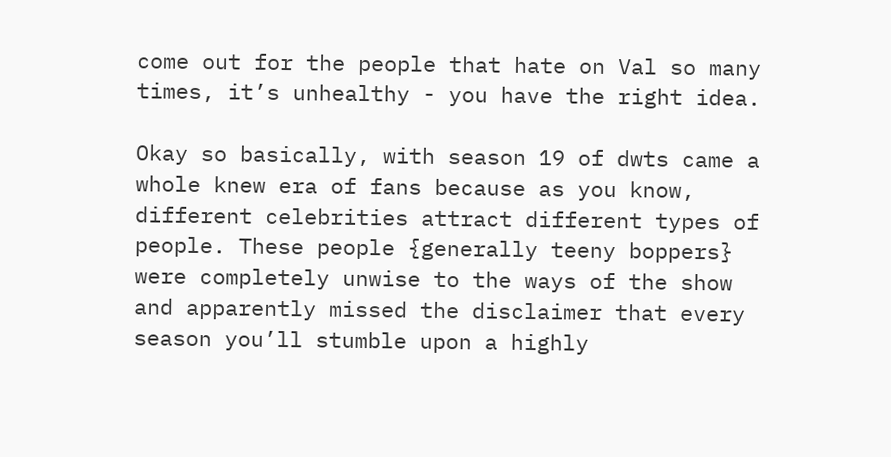come out for the people that hate on Val so many times, it’s unhealthy - you have the right idea.

Okay so basically, with season 19 of dwts came a whole knew era of fans because as you know, different celebrities attract different types of people. These people {generally teeny boppers} were completely unwise to the ways of the show and apparently missed the disclaimer that every season you’ll stumble upon a highly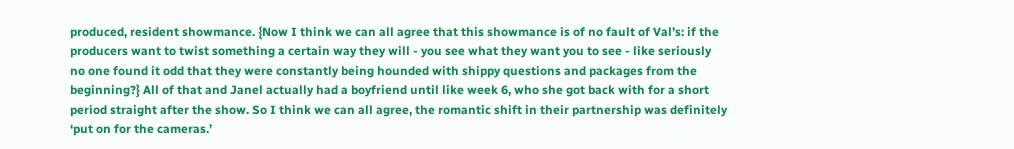produced, resident showmance. {Now I think we can all agree that this showmance is of no fault of Val’s: if the producers want to twist something a certain way they will - you see what they want you to see - like seriously no one found it odd that they were constantly being hounded with shippy questions and packages from the beginning?} All of that and Janel actually had a boyfriend until like week 6, who she got back with for a short period straight after the show. So I think we can all agree, the romantic shift in their partnership was definitely ‘put on for the cameras.’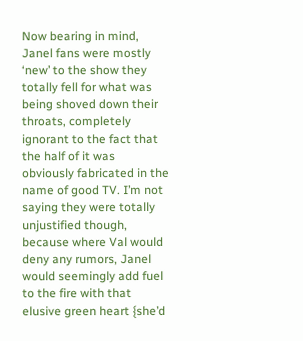Now bearing in mind, Janel fans were mostly ‘new’ to the show they totally fell for what was being shoved down their throats, completely ignorant to the fact that the half of it was obviously fabricated in the name of good TV. I’m not saying they were totally unjustified though, because where Val would deny any rumors, Janel would seemingly add fuel to the fire with that elusive green heart {she’d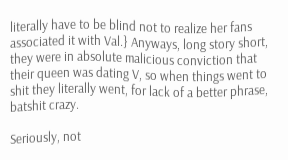literally have to be blind not to realize her fans associated it with Val.} Anyways, long story short, they were in absolute malicious conviction that their queen was dating V, so when things went to shit they literally went, for lack of a better phrase, batshit crazy.

Seriously, not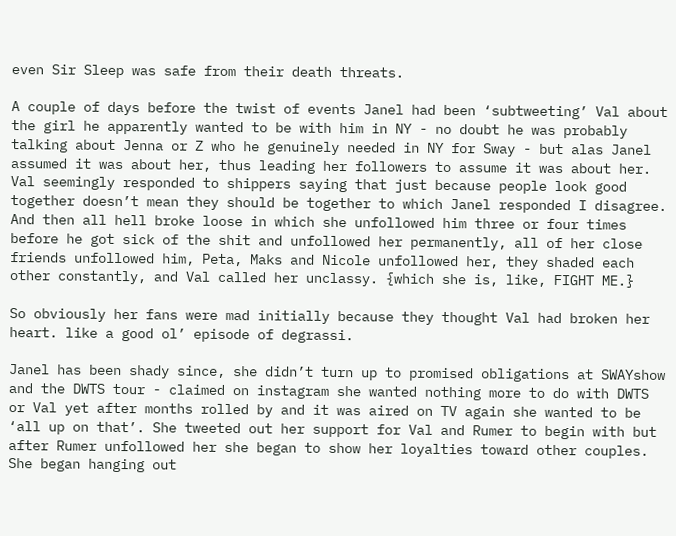even Sir Sleep was safe from their death threats.

A couple of days before the twist of events Janel had been ‘subtweeting’ Val about the girl he apparently wanted to be with him in NY - no doubt he was probably talking about Jenna or Z who he genuinely needed in NY for Sway - but alas Janel assumed it was about her, thus leading her followers to assume it was about her. Val seemingly responded to shippers saying that just because people look good together doesn’t mean they should be together to which Janel responded I disagree. And then all hell broke loose in which she unfollowed him three or four times before he got sick of the shit and unfollowed her permanently, all of her close friends unfollowed him, Peta, Maks and Nicole unfollowed her, they shaded each other constantly, and Val called her unclassy. {which she is, like, FIGHT ME.}

So obviously her fans were mad initially because they thought Val had broken her heart. like a good ol’ episode of degrassi.

Janel has been shady since, she didn’t turn up to promised obligations at SWAYshow and the DWTS tour - claimed on instagram she wanted nothing more to do with DWTS or Val yet after months rolled by and it was aired on TV again she wanted to be ‘all up on that’. She tweeted out her support for Val and Rumer to begin with but after Rumer unfollowed her she began to show her loyalties toward other couples. She began hanging out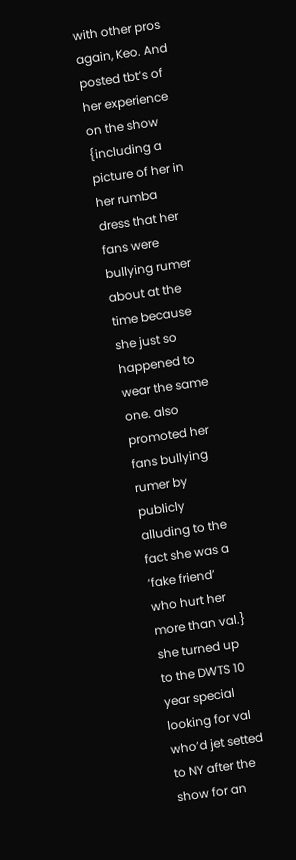with other pros again, Keo. And posted tbt’s of her experience on the show {including a picture of her in her rumba dress that her fans were bullying rumer about at the time because she just so happened to wear the same one. also promoted her fans bullying rumer by publicly alluding to the fact she was a ‘fake friend’ who hurt her more than val.} she turned up to the DWTS 10 year special looking for val who’d jet setted to NY after the show for an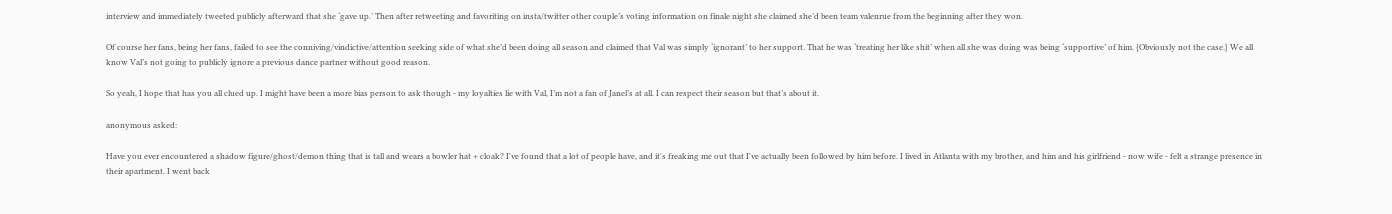interview and immediately tweeted publicly afterward that she ‘gave up.’ Then after retweeting and favoriting on insta/twitter other couple’s voting information on finale night she claimed she’d been team valenrue from the beginning after they won.

Of course her fans, being her fans, failed to see the conniving/vindictive/attention seeking side of what she’d been doing all season and claimed that Val was simply ‘ignorant’ to her support. That he was ‘treating her like shit’ when all she was doing was being ‘supportive’ of him. {Obviously not the case.} We all know Val’s not going to publicly ignore a previous dance partner without good reason.

So yeah, I hope that has you all clued up. I might have been a more bias person to ask though - my loyalties lie with Val, I’m not a fan of Janel’s at all. I can respect their season but that’s about it.

anonymous asked:

Have you ever encountered a shadow figure/ghost/demon thing that is tall and wears a bowler hat + cloak? I've found that a lot of people have, and it's freaking me out that I've actually been followed by him before. I lived in Atlanta with my brother, and him and his girlfriend - now wife - felt a strange presence in their apartment. I went back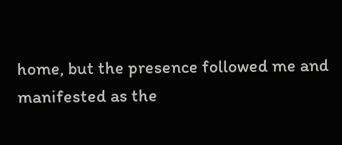home, but the presence followed me and manifested as the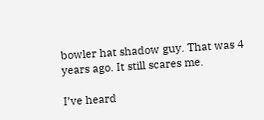bowler hat shadow guy. That was 4 years ago. It still scares me.

I’ve heard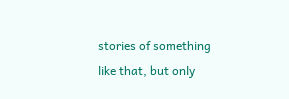stories of something like that, but only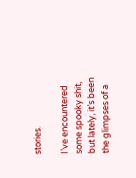stories.

I’ve encountered some spooky shit, but lately, it’s been the glimpses of a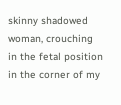skinny shadowed woman, crouching in the fetal position in the corner of my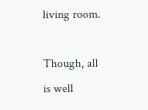living room.

Though, all is well